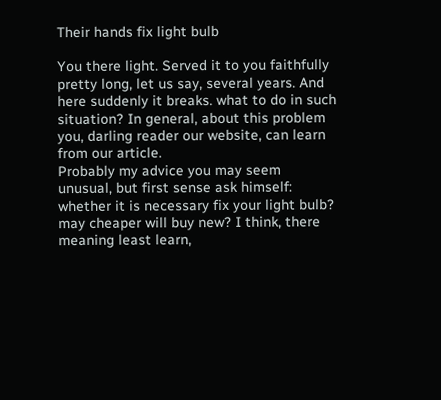Their hands fix light bulb

You there light. Served it to you faithfully pretty long, let us say, several years. And here suddenly it breaks. what to do in such situation? In general, about this problem you, darling reader our website, can learn from our article.
Probably my advice you may seem unusual, but first sense ask himself: whether it is necessary fix your light bulb? may cheaper will buy new? I think, there meaning least learn,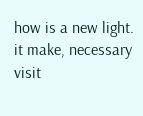how is a new light. it make, necessary visit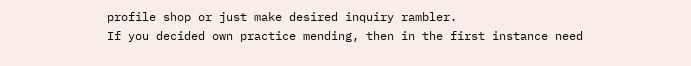profile shop or just make desired inquiry rambler.
If you decided own practice mending, then in the first instance need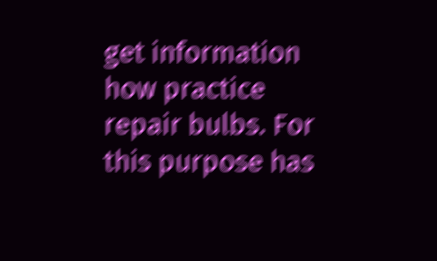get information how practice repair bulbs. For this purpose has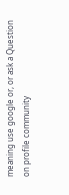meaning use google or, or ask a Question on profile community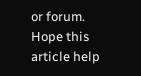or forum.
Hope this article help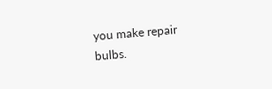you make repair bulbs.